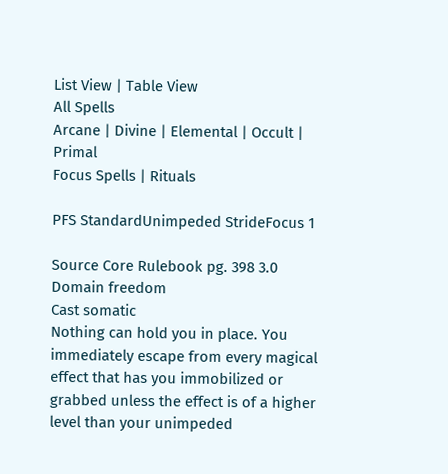List View | Table View
All Spells
Arcane | Divine | Elemental | Occult | Primal
Focus Spells | Rituals

PFS StandardUnimpeded StrideFocus 1

Source Core Rulebook pg. 398 3.0
Domain freedom
Cast somatic
Nothing can hold you in place. You immediately escape from every magical effect that has you immobilized or grabbed unless the effect is of a higher level than your unimpeded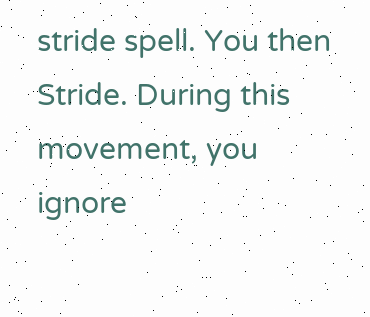stride spell. You then Stride. During this movement, you ignore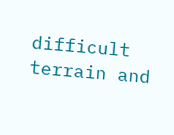difficult terrain and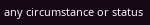any circumstance or status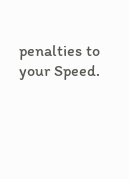penalties to your Speed.